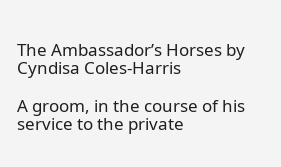The Ambassador’s Horses by Cyndisa Coles-Harris

A groom, in the course of his service to the private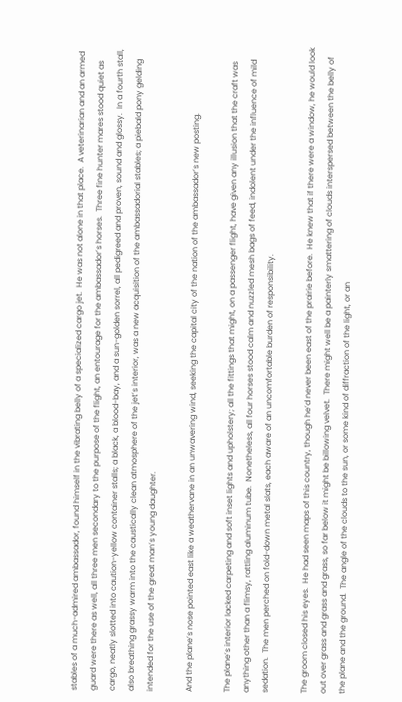stables of a much-admired ambassador, found himself in the vibrating belly of a specialized cargo jet.  He was not alone in that place.  A veterinarian and an armed guard were there as well, all three men secondary to the purpose of the flight, an entourage for the ambassador’s horses.  Three fine hunter mares stood quiet as cargo, neatly slotted into caution-yellow container stalls; a black, a blood-bay, and a sun-golden sorrel, all pedigreed and proven, sound and glossy.  In a fourth stall, also breathing grassy warm into the caustically clean atmosphere of the jet’s interior, was a new acquisition of the ambassadorial stables; a piebald pony gelding intended for the use of the great man’s young daughter.

And the plane’s nose pointed east like a weathervane in an unwavering wind, seeking the capital city of the nation of the ambassador’s new posting.

The plane’s interior lacked carpeting and soft inset lights and upholstery; all the fittings that might, on a passenger flight, have given any illusion that the craft was anything other than a flimsy, rattling aluminum tube.  Nonetheless, all four horses stood calm and nuzzled mesh bags of feed, indolent under the influence of mild sedation.  The men perched on fold-down metal slats, each aware of an uncomfortable burden of responsibility.

The groom closed his eyes.  He had seen maps of this country, though he’d never been east of the prairie before.  He knew that if there were a window, he would look out over grass and grass and grass, so far below it might be billowing velvet.  There might well be a painterly smattering of clouds interspersed between the belly of the plane and the ground.  The angle of the clouds to the sun, or some kind of diffraction of the light, or an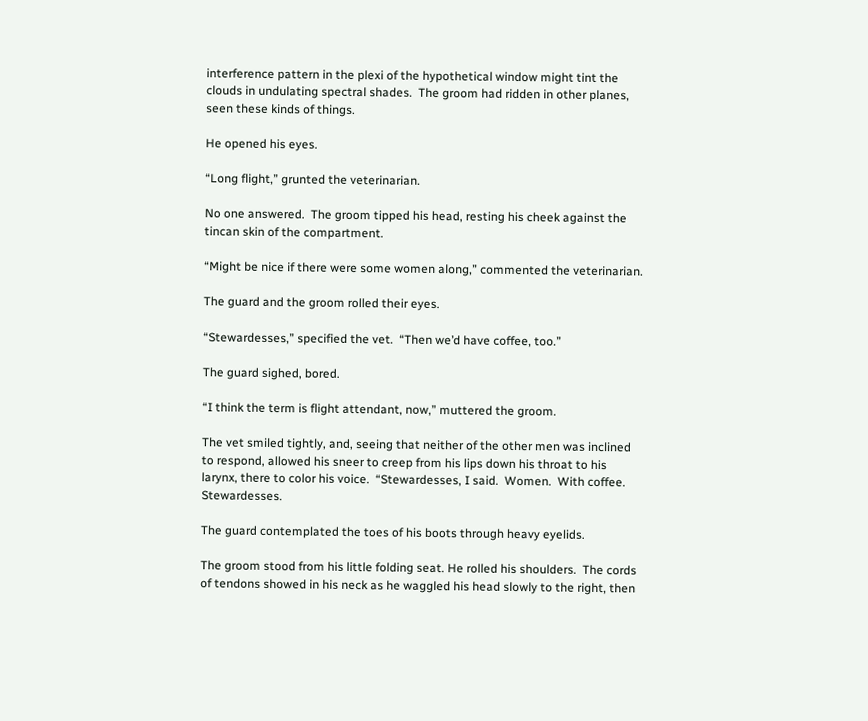interference pattern in the plexi of the hypothetical window might tint the clouds in undulating spectral shades.  The groom had ridden in other planes, seen these kinds of things.

He opened his eyes.

“Long flight,” grunted the veterinarian.

No one answered.  The groom tipped his head, resting his cheek against the tincan skin of the compartment.

“Might be nice if there were some women along,” commented the veterinarian.

The guard and the groom rolled their eyes.

“Stewardesses,” specified the vet.  “Then we’d have coffee, too.”

The guard sighed, bored.

“I think the term is flight attendant, now,” muttered the groom.

The vet smiled tightly, and, seeing that neither of the other men was inclined to respond, allowed his sneer to creep from his lips down his throat to his larynx, there to color his voice.  “Stewardesses, I said.  Women.  With coffee.  Stewardesses.

The guard contemplated the toes of his boots through heavy eyelids.

The groom stood from his little folding seat. He rolled his shoulders.  The cords of tendons showed in his neck as he waggled his head slowly to the right, then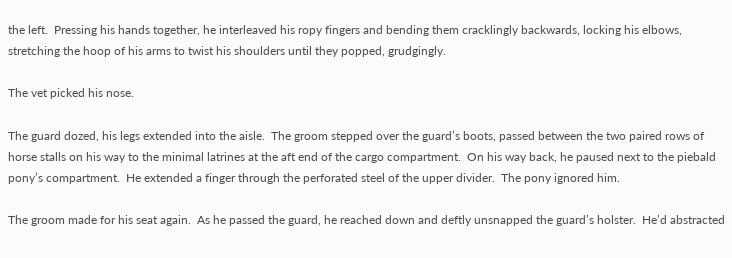the left.  Pressing his hands together, he interleaved his ropy fingers and bending them cracklingly backwards, locking his elbows, stretching the hoop of his arms to twist his shoulders until they popped, grudgingly.

The vet picked his nose.

The guard dozed, his legs extended into the aisle.  The groom stepped over the guard’s boots, passed between the two paired rows of horse stalls on his way to the minimal latrines at the aft end of the cargo compartment.  On his way back, he paused next to the piebald pony’s compartment.  He extended a finger through the perforated steel of the upper divider.  The pony ignored him.

The groom made for his seat again.  As he passed the guard, he reached down and deftly unsnapped the guard’s holster.  He’d abstracted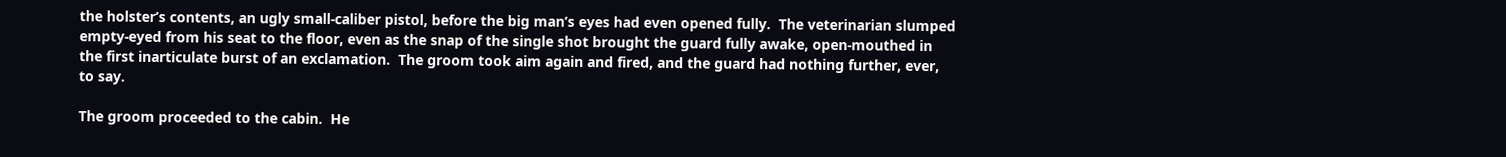the holster’s contents, an ugly small-caliber pistol, before the big man’s eyes had even opened fully.  The veterinarian slumped empty-eyed from his seat to the floor, even as the snap of the single shot brought the guard fully awake, open-mouthed in the first inarticulate burst of an exclamation.  The groom took aim again and fired, and the guard had nothing further, ever, to say.

The groom proceeded to the cabin.  He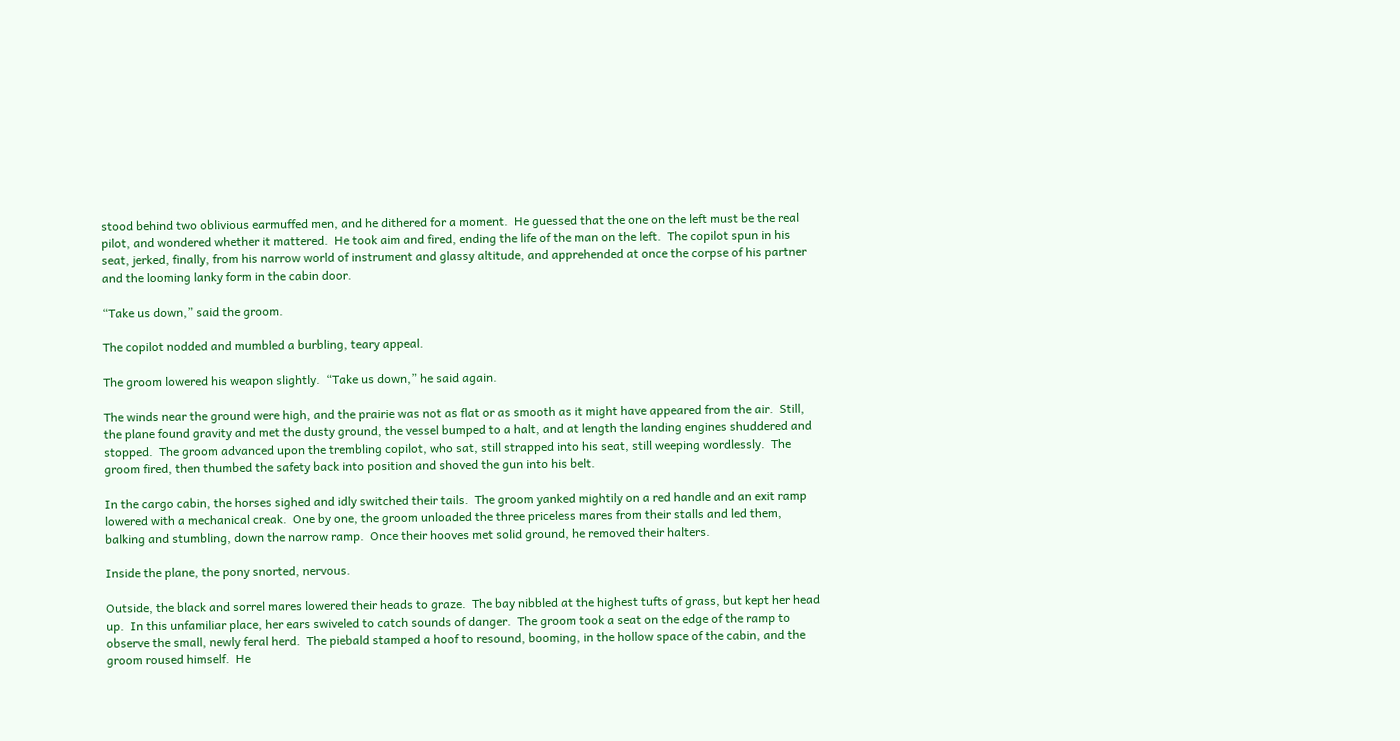stood behind two oblivious earmuffed men, and he dithered for a moment.  He guessed that the one on the left must be the real pilot, and wondered whether it mattered.  He took aim and fired, ending the life of the man on the left.  The copilot spun in his seat, jerked, finally, from his narrow world of instrument and glassy altitude, and apprehended at once the corpse of his partner and the looming lanky form in the cabin door.

“Take us down,” said the groom.

The copilot nodded and mumbled a burbling, teary appeal.

The groom lowered his weapon slightly.  “Take us down,” he said again.

The winds near the ground were high, and the prairie was not as flat or as smooth as it might have appeared from the air.  Still, the plane found gravity and met the dusty ground, the vessel bumped to a halt, and at length the landing engines shuddered and stopped.  The groom advanced upon the trembling copilot, who sat, still strapped into his seat, still weeping wordlessly.  The groom fired, then thumbed the safety back into position and shoved the gun into his belt.

In the cargo cabin, the horses sighed and idly switched their tails.  The groom yanked mightily on a red handle and an exit ramp lowered with a mechanical creak.  One by one, the groom unloaded the three priceless mares from their stalls and led them, balking and stumbling, down the narrow ramp.  Once their hooves met solid ground, he removed their halters.

Inside the plane, the pony snorted, nervous.

Outside, the black and sorrel mares lowered their heads to graze.  The bay nibbled at the highest tufts of grass, but kept her head up.  In this unfamiliar place, her ears swiveled to catch sounds of danger.  The groom took a seat on the edge of the ramp to observe the small, newly feral herd.  The piebald stamped a hoof to resound, booming, in the hollow space of the cabin, and the groom roused himself.  He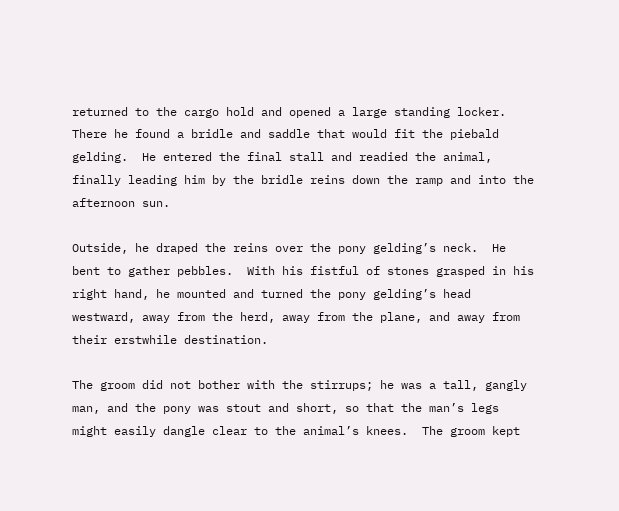returned to the cargo hold and opened a large standing locker.  There he found a bridle and saddle that would fit the piebald gelding.  He entered the final stall and readied the animal, finally leading him by the bridle reins down the ramp and into the afternoon sun.

Outside, he draped the reins over the pony gelding’s neck.  He bent to gather pebbles.  With his fistful of stones grasped in his right hand, he mounted and turned the pony gelding’s head westward, away from the herd, away from the plane, and away from their erstwhile destination.

The groom did not bother with the stirrups; he was a tall, gangly man, and the pony was stout and short, so that the man’s legs might easily dangle clear to the animal’s knees.  The groom kept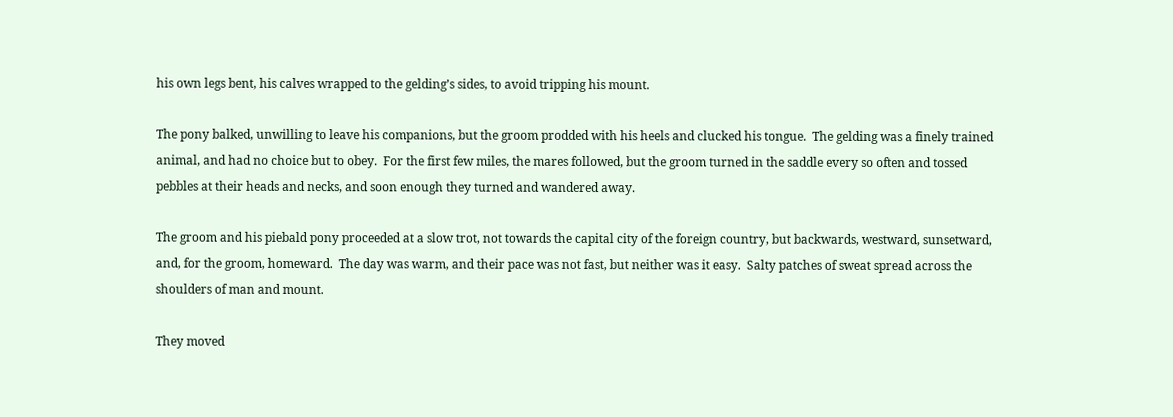his own legs bent, his calves wrapped to the gelding’s sides, to avoid tripping his mount.

The pony balked, unwilling to leave his companions, but the groom prodded with his heels and clucked his tongue.  The gelding was a finely trained animal, and had no choice but to obey.  For the first few miles, the mares followed, but the groom turned in the saddle every so often and tossed pebbles at their heads and necks, and soon enough they turned and wandered away.

The groom and his piebald pony proceeded at a slow trot, not towards the capital city of the foreign country, but backwards, westward, sunsetward, and, for the groom, homeward.  The day was warm, and their pace was not fast, but neither was it easy.  Salty patches of sweat spread across the shoulders of man and mount.

They moved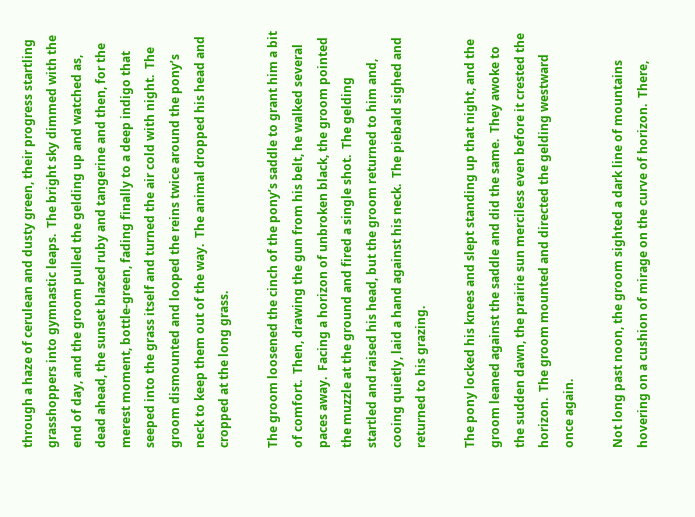through a haze of cerulean and dusty green, their progress startling grasshoppers into gymnastic leaps.  The bright sky dimmed with the end of day, and the groom pulled the gelding up and watched as, dead ahead, the sunset blazed ruby and tangerine and then, for the merest moment, bottle-green, fading finally to a deep indigo that seeped into the grass itself and turned the air cold with night.  The groom dismounted and looped the reins twice around the pony’s neck to keep them out of the way.  The animal dropped his head and cropped at the long grass.

The groom loosened the cinch of the pony’s saddle to grant him a bit of comfort.  Then, drawing the gun from his belt, he walked several paces away.  Facing a horizon of unbroken black, the groom pointed the muzzle at the ground and fired a single shot.  The gelding startled and raised his head, but the groom returned to him and, cooing quietly, laid a hand against his neck.  The piebald sighed and returned to his grazing.

The pony locked his knees and slept standing up that night, and the groom leaned against the saddle and did the same.  They awoke to the sudden dawn, the prairie sun merciless even before it crested the horizon.  The groom mounted and directed the gelding westward once again.

Not long past noon, the groom sighted a dark line of mountains hovering on a cushion of mirage on the curve of horizon.  There,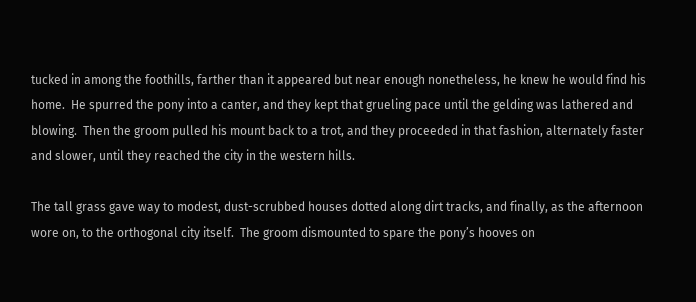tucked in among the foothills, farther than it appeared but near enough nonetheless, he knew he would find his home.  He spurred the pony into a canter, and they kept that grueling pace until the gelding was lathered and blowing.  Then the groom pulled his mount back to a trot, and they proceeded in that fashion, alternately faster and slower, until they reached the city in the western hills.

The tall grass gave way to modest, dust-scrubbed houses dotted along dirt tracks, and finally, as the afternoon wore on, to the orthogonal city itself.  The groom dismounted to spare the pony’s hooves on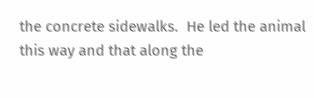the concrete sidewalks.  He led the animal this way and that along the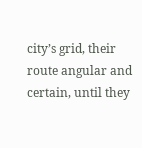city’s grid, their route angular and certain, until they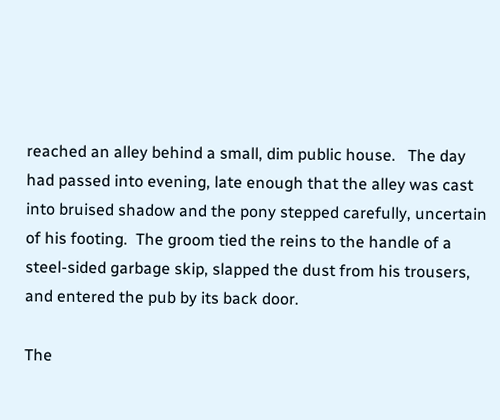reached an alley behind a small, dim public house.   The day had passed into evening, late enough that the alley was cast into bruised shadow and the pony stepped carefully, uncertain of his footing.  The groom tied the reins to the handle of a steel-sided garbage skip, slapped the dust from his trousers, and entered the pub by its back door.

The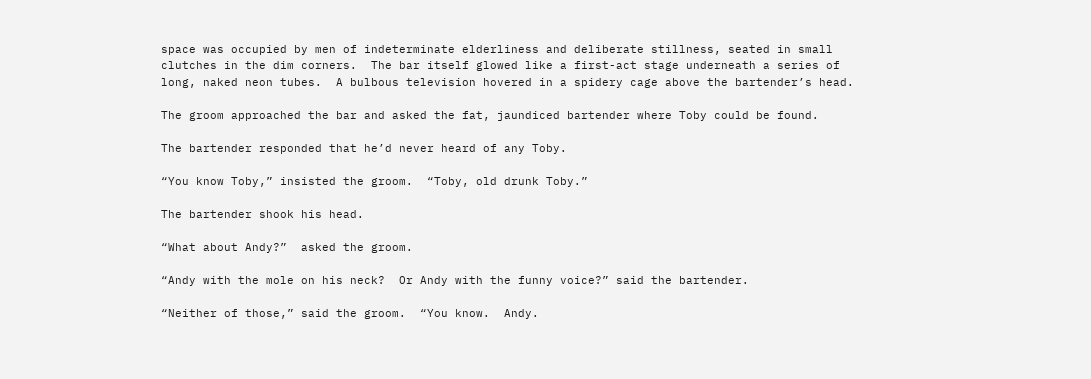space was occupied by men of indeterminate elderliness and deliberate stillness, seated in small clutches in the dim corners.  The bar itself glowed like a first-act stage underneath a series of long, naked neon tubes.  A bulbous television hovered in a spidery cage above the bartender’s head.

The groom approached the bar and asked the fat, jaundiced bartender where Toby could be found.

The bartender responded that he’d never heard of any Toby.

“You know Toby,” insisted the groom.  “Toby, old drunk Toby.”

The bartender shook his head.

“What about Andy?”  asked the groom.

“Andy with the mole on his neck?  Or Andy with the funny voice?” said the bartender.

“Neither of those,” said the groom.  “You know.  Andy.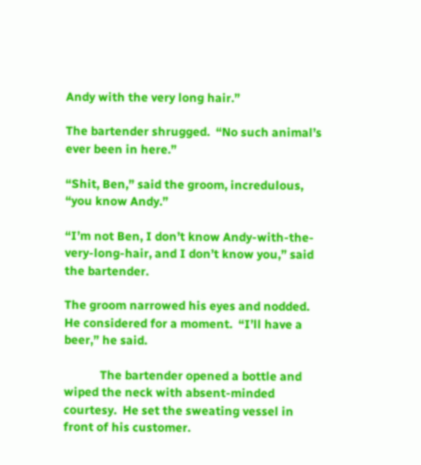Andy with the very long hair.”

The bartender shrugged.  “No such animal’s ever been in here.”

“Shit, Ben,” said the groom, incredulous, “you know Andy.”

“I’m not Ben, I don’t know Andy-with-the-very-long-hair, and I don’t know you,” said the bartender.

The groom narrowed his eyes and nodded.  He considered for a moment.  “I’ll have a beer,” he said.

            The bartender opened a bottle and wiped the neck with absent-minded courtesy.  He set the sweating vessel in front of his customer.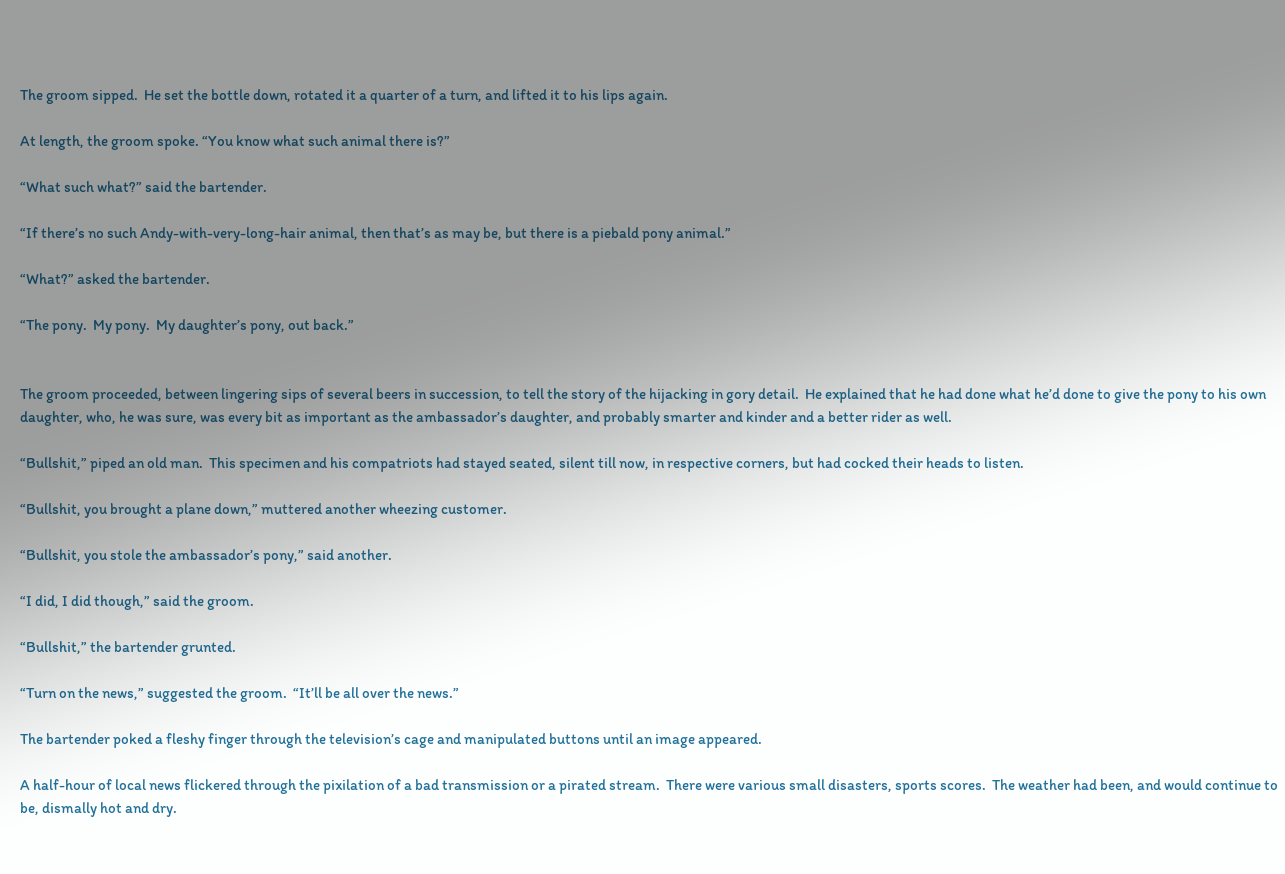The groom sipped.  He set the bottle down, rotated it a quarter of a turn, and lifted it to his lips again.

At length, the groom spoke. “You know what such animal there is?”

“What such what?” said the bartender.

“If there’s no such Andy-with-very-long-hair animal, then that’s as may be, but there is a piebald pony animal.”

“What?” asked the bartender.

“The pony.  My pony.  My daughter’s pony, out back.”


The groom proceeded, between lingering sips of several beers in succession, to tell the story of the hijacking in gory detail.  He explained that he had done what he’d done to give the pony to his own daughter, who, he was sure, was every bit as important as the ambassador’s daughter, and probably smarter and kinder and a better rider as well.

“Bullshit,” piped an old man.  This specimen and his compatriots had stayed seated, silent till now, in respective corners, but had cocked their heads to listen.

“Bullshit, you brought a plane down,” muttered another wheezing customer.

“Bullshit, you stole the ambassador’s pony,” said another.

“I did, I did though,” said the groom.

“Bullshit,” the bartender grunted.

“Turn on the news,” suggested the groom.  “It’ll be all over the news.”

The bartender poked a fleshy finger through the television’s cage and manipulated buttons until an image appeared.

A half-hour of local news flickered through the pixilation of a bad transmission or a pirated stream.  There were various small disasters, sports scores.  The weather had been, and would continue to be, dismally hot and dry.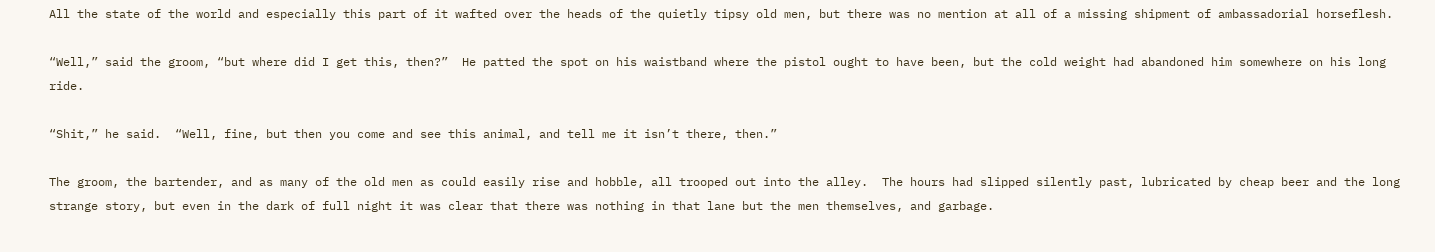All the state of the world and especially this part of it wafted over the heads of the quietly tipsy old men, but there was no mention at all of a missing shipment of ambassadorial horseflesh.

“Well,” said the groom, “but where did I get this, then?”  He patted the spot on his waistband where the pistol ought to have been, but the cold weight had abandoned him somewhere on his long ride.

“Shit,” he said.  “Well, fine, but then you come and see this animal, and tell me it isn’t there, then.”

The groom, the bartender, and as many of the old men as could easily rise and hobble, all trooped out into the alley.  The hours had slipped silently past, lubricated by cheap beer and the long strange story, but even in the dark of full night it was clear that there was nothing in that lane but the men themselves, and garbage.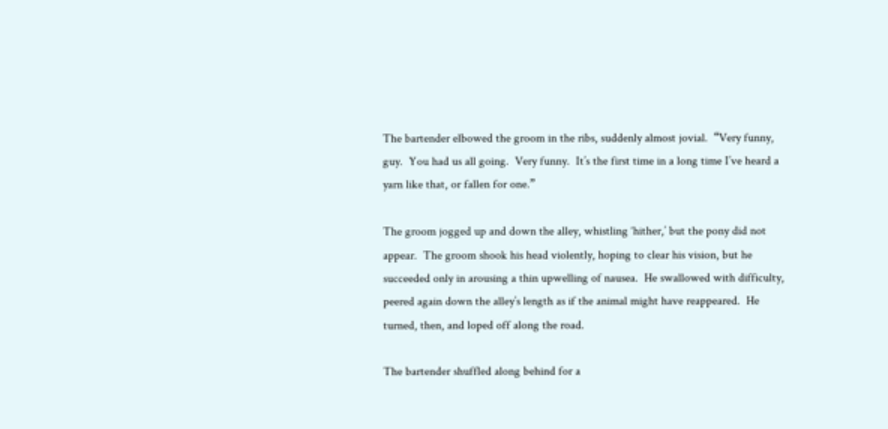The bartender elbowed the groom in the ribs, suddenly almost jovial.  “Very funny, guy.  You had us all going.  Very funny.  It’s the first time in a long time I’ve heard a yarn like that, or fallen for one.”

The groom jogged up and down the alley, whistling ‘hither,’ but the pony did not appear.  The groom shook his head violently, hoping to clear his vision, but he succeeded only in arousing a thin upwelling of nausea.  He swallowed with difficulty, peered again down the alley’s length as if the animal might have reappeared.  He turned, then, and loped off along the road.

The bartender shuffled along behind for a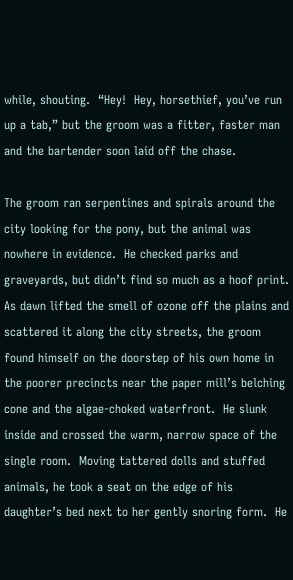while, shouting.  “Hey!  Hey, horsethief, you’ve run up a tab,” but the groom was a fitter, faster man and the bartender soon laid off the chase.

The groom ran serpentines and spirals around the city looking for the pony, but the animal was nowhere in evidence.  He checked parks and graveyards, but didn’t find so much as a hoof print.  As dawn lifted the smell of ozone off the plains and scattered it along the city streets, the groom found himself on the doorstep of his own home in the poorer precincts near the paper mill’s belching cone and the algae-choked waterfront.  He slunk inside and crossed the warm, narrow space of the single room.  Moving tattered dolls and stuffed animals, he took a seat on the edge of his daughter’s bed next to her gently snoring form.  He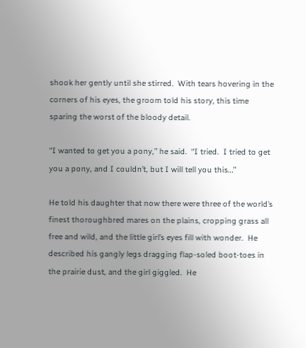shook her gently until she stirred.  With tears hovering in the corners of his eyes, the groom told his story, this time sparing the worst of the bloody detail.

“I wanted to get you a pony,” he said.  “I tried.  I tried to get you a pony, and I couldn’t, but I will tell you this…”

He told his daughter that now there were three of the world’s finest thoroughbred mares on the plains, cropping grass all free and wild, and the little girl’s eyes fill with wonder.  He described his gangly legs dragging flap-soled boot-toes in the prairie dust, and the girl giggled.  He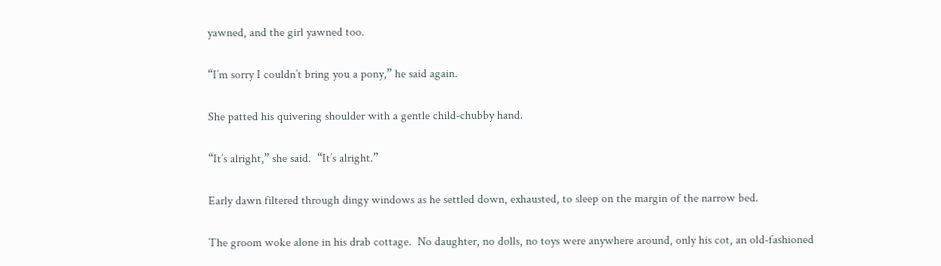yawned, and the girl yawned too.

“I’m sorry I couldn’t bring you a pony,” he said again.

She patted his quivering shoulder with a gentle child-chubby hand.

“It’s alright,” she said.  “It’s alright.”

Early dawn filtered through dingy windows as he settled down, exhausted, to sleep on the margin of the narrow bed.

The groom woke alone in his drab cottage.  No daughter, no dolls, no toys were anywhere around, only his cot, an old-fashioned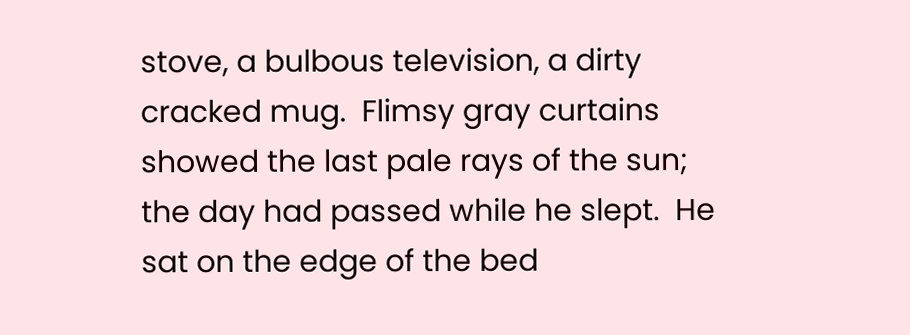stove, a bulbous television, a dirty cracked mug.  Flimsy gray curtains showed the last pale rays of the sun; the day had passed while he slept.  He sat on the edge of the bed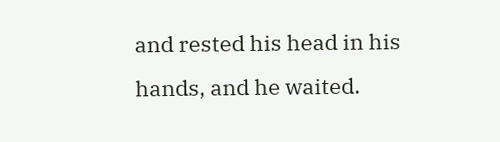and rested his head in his hands, and he waited.